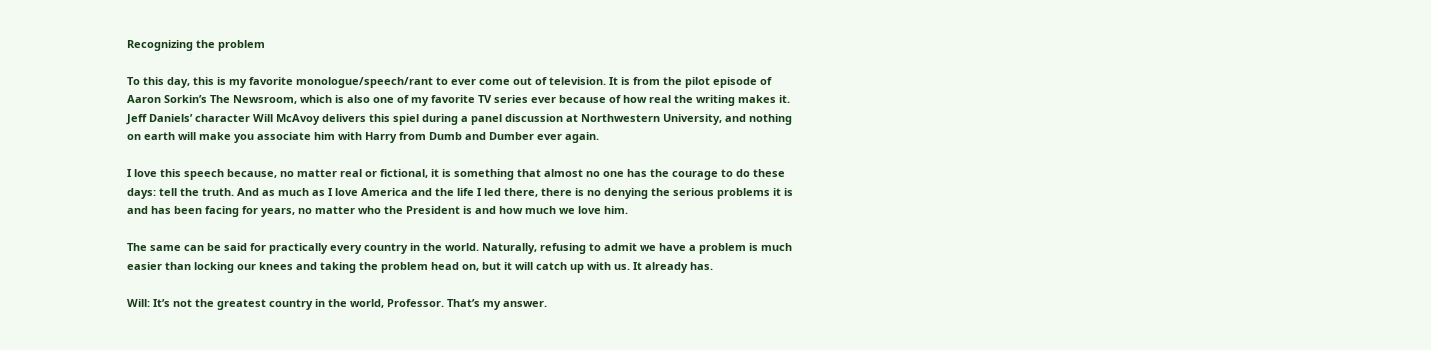Recognizing the problem

To this day, this is my favorite monologue/speech/rant to ever come out of television. It is from the pilot episode of Aaron Sorkin’s The Newsroom, which is also one of my favorite TV series ever because of how real the writing makes it. Jeff Daniels’ character Will McAvoy delivers this spiel during a panel discussion at Northwestern University, and nothing on earth will make you associate him with Harry from Dumb and Dumber ever again.

I love this speech because, no matter real or fictional, it is something that almost no one has the courage to do these days: tell the truth. And as much as I love America and the life I led there, there is no denying the serious problems it is and has been facing for years, no matter who the President is and how much we love him.

The same can be said for practically every country in the world. Naturally, refusing to admit we have a problem is much easier than locking our knees and taking the problem head on, but it will catch up with us. It already has.

Will: It’s not the greatest country in the world, Professor. That’s my answer.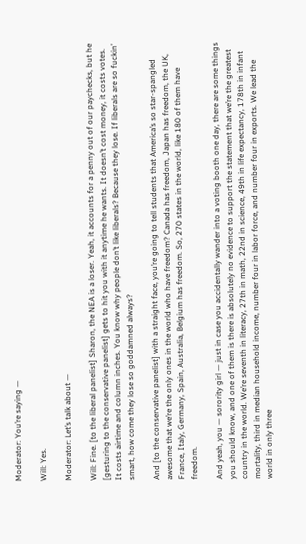Moderator: You’re saying —

Will: Yes.

Moderator: Let’s talk about —

Will: Fine. [to the liberal panelist] Sharon, the NEA is a loser. Yeah, it accounts for a penny out of our paychecks, but he [gesturing to the conservative panelist] gets to hit you with it anytime he wants. It doesn’t cost money, it costs votes. It costs airtime and column inches. You know why people don’t like liberals? Because they lose. If liberals are so fuckin’ smart, how come they lose so goddamned always?

And [to the conservative panelist] with a straight face, you’re going to tell students that America’s so star-spangled awesome that we’re the only ones in the world who have freedom? Canada has freedom, Japan has freedom, the UK, France, Italy, Germany, Spain, Australia, Belgium has freedom. So, 270 states in the world, like 180 of them have freedom.

And yeah, you — sorority girl — just in case you accidentally wander into a voting booth one day, there are some things you should know, and one of them is there is absolutely no evidence to support the statement that we’re the greatest country in the world. We’re seventh in literacy, 27th in math, 22nd in science, 49th in life expectancy, 178th in infant mortality, third in median household income, number four in labor force, and number four in exports. We lead the world in only three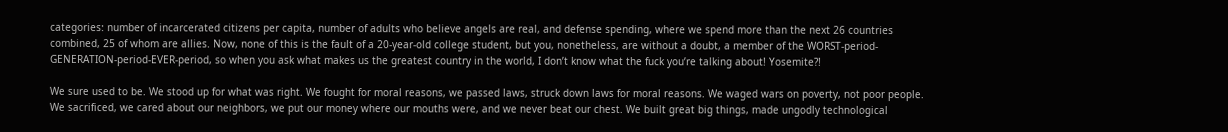categories: number of incarcerated citizens per capita, number of adults who believe angels are real, and defense spending, where we spend more than the next 26 countries combined, 25 of whom are allies. Now, none of this is the fault of a 20-year-old college student, but you, nonetheless, are without a doubt, a member of the WORST-period-GENERATION-period-EVER-period, so when you ask what makes us the greatest country in the world, I don’t know what the fuck you’re talking about! Yosemite?!

We sure used to be. We stood up for what was right. We fought for moral reasons, we passed laws, struck down laws for moral reasons. We waged wars on poverty, not poor people. We sacrificed, we cared about our neighbors, we put our money where our mouths were, and we never beat our chest. We built great big things, made ungodly technological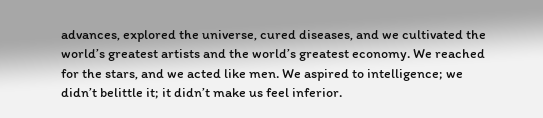advances, explored the universe, cured diseases, and we cultivated the world’s greatest artists and the world’s greatest economy. We reached for the stars, and we acted like men. We aspired to intelligence; we didn’t belittle it; it didn’t make us feel inferior.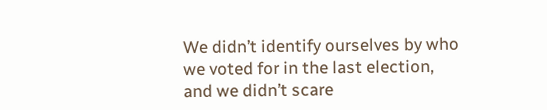We didn’t identify ourselves by who we voted for in the last election, and we didn’t scare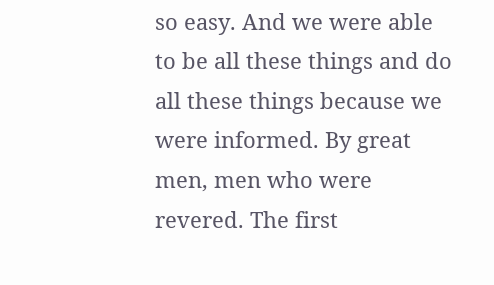so easy. And we were able to be all these things and do all these things because we were informed. By great men, men who were revered. The first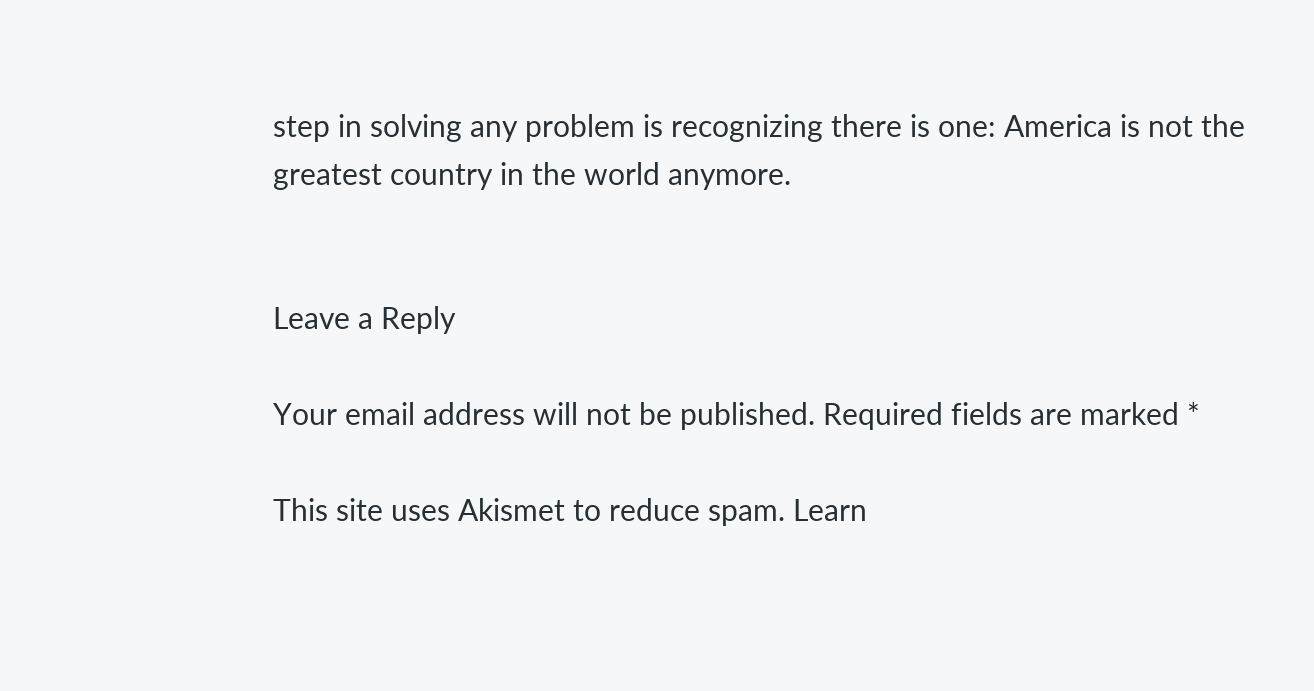step in solving any problem is recognizing there is one: America is not the greatest country in the world anymore.


Leave a Reply

Your email address will not be published. Required fields are marked *

This site uses Akismet to reduce spam. Learn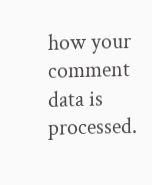how your comment data is processed.